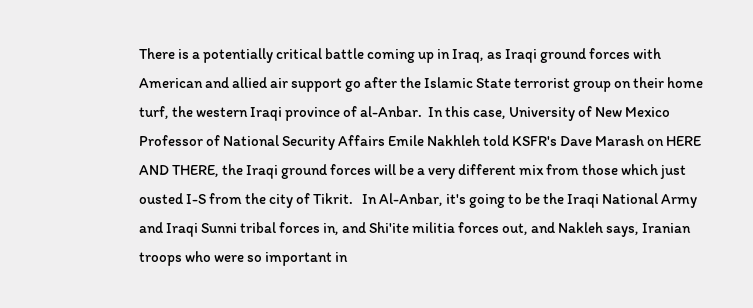There is a potentially critical battle coming up in Iraq, as Iraqi ground forces with American and allied air support go after the Islamic State terrorist group on their home turf, the western Iraqi province of al-Anbar.  In this case, University of New Mexico Professor of National Security Affairs Emile Nakhleh told KSFR's Dave Marash on HERE AND THERE, the Iraqi ground forces will be a very different mix from those which just ousted I-S from the city of Tikrit.   In Al-Anbar, it's going to be the Iraqi National Army and Iraqi Sunni tribal forces in, and Shi'ite militia forces out, and Nakleh says, Iranian troops who were so important in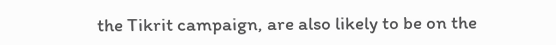the Tikrit campaign, are also likely to be on the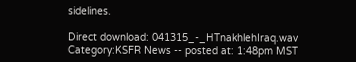sidelines.

Direct download: 041315_-_HTnakhlehIraq.wav
Category:KSFR News -- posted at: 1:48pm MST